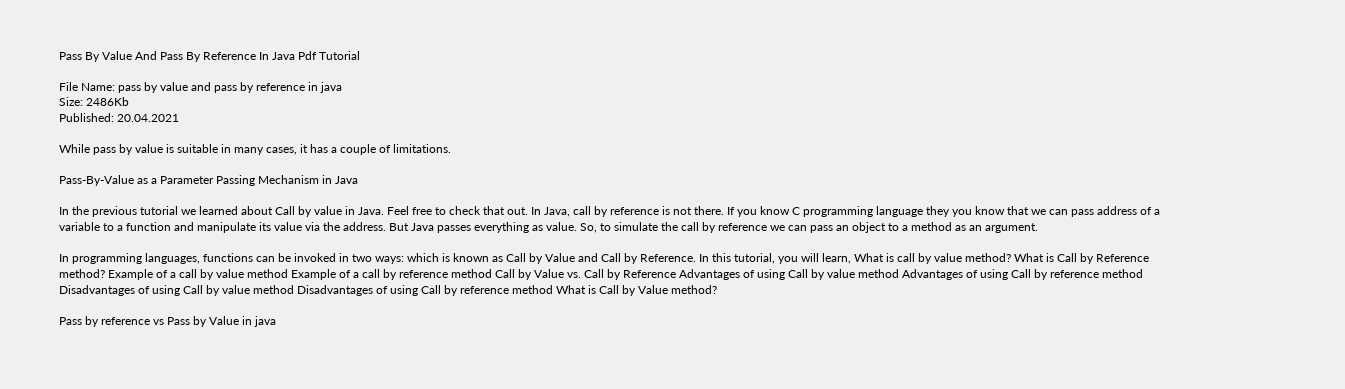Pass By Value And Pass By Reference In Java Pdf Tutorial

File Name: pass by value and pass by reference in java
Size: 2486Kb
Published: 20.04.2021

While pass by value is suitable in many cases, it has a couple of limitations.

Pass-By-Value as a Parameter Passing Mechanism in Java

In the previous tutorial we learned about Call by value in Java. Feel free to check that out. In Java, call by reference is not there. If you know C programming language they you know that we can pass address of a variable to a function and manipulate its value via the address. But Java passes everything as value. So, to simulate the call by reference we can pass an object to a method as an argument.

In programming languages, functions can be invoked in two ways: which is known as Call by Value and Call by Reference. In this tutorial, you will learn, What is call by value method? What is Call by Reference method? Example of a call by value method Example of a call by reference method Call by Value vs. Call by Reference Advantages of using Call by value method Advantages of using Call by reference method Disadvantages of using Call by value method Disadvantages of using Call by reference method What is Call by Value method?

Pass by reference vs Pass by Value in java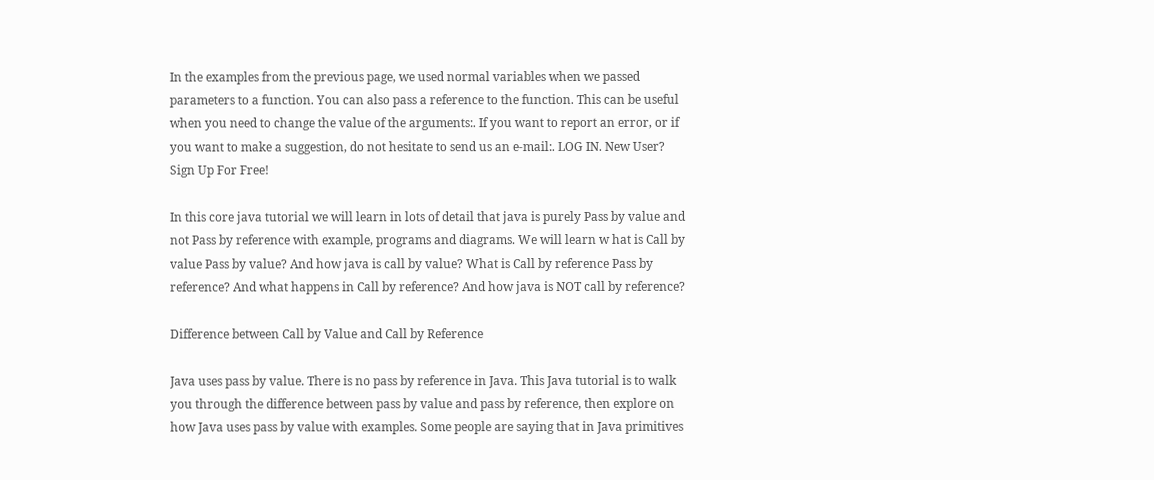In the examples from the previous page, we used normal variables when we passed parameters to a function. You can also pass a reference to the function. This can be useful when you need to change the value of the arguments:. If you want to report an error, or if you want to make a suggestion, do not hesitate to send us an e-mail:. LOG IN. New User? Sign Up For Free!

In this core java tutorial we will learn in lots of detail that java is purely Pass by value and not Pass by reference with example, programs and diagrams. We will learn w hat is Call by value Pass by value? And how java is call by value? What is Call by reference Pass by reference? And what happens in Call by reference? And how java is NOT call by reference?

Difference between Call by Value and Call by Reference

Java uses pass by value. There is no pass by reference in Java. This Java tutorial is to walk you through the difference between pass by value and pass by reference, then explore on how Java uses pass by value with examples. Some people are saying that in Java primitives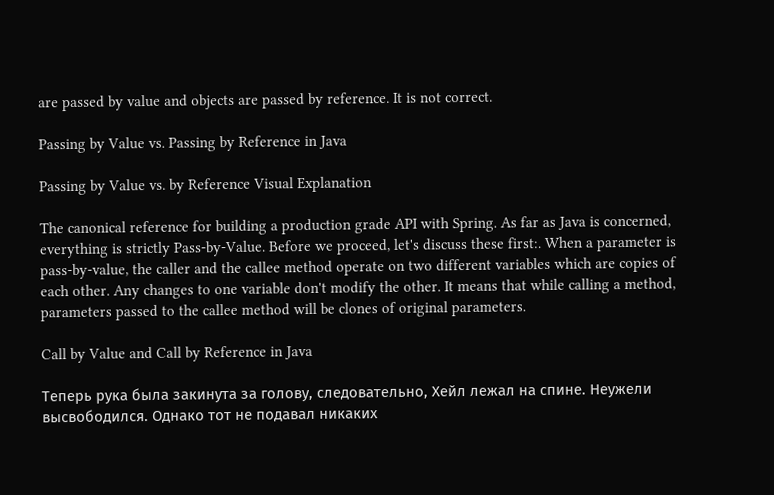are passed by value and objects are passed by reference. It is not correct.

Passing by Value vs. Passing by Reference in Java

Passing by Value vs. by Reference Visual Explanation

The canonical reference for building a production grade API with Spring. As far as Java is concerned, everything is strictly Pass-by-Value. Before we proceed, let's discuss these first:. When a parameter is pass-by-value, the caller and the callee method operate on two different variables which are copies of each other. Any changes to one variable don't modify the other. It means that while calling a method, parameters passed to the callee method will be clones of original parameters.

Call by Value and Call by Reference in Java

Теперь рука была закинута за голову, следовательно, Хейл лежал на спине. Неужели высвободился. Однако тот не подавал никаких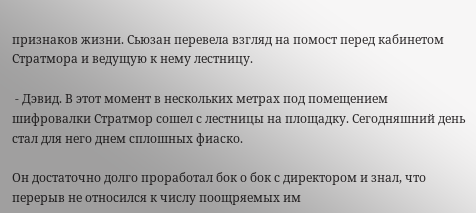признаков жизни. Сьюзан перевела взгляд на помост перед кабинетом Стратмора и ведущую к нему лестницу.

 - Дэвид. В этот момент в нескольких метрах под помещением шифровалки Стратмор сошел с лестницы на площадку. Сегодняшний день стал для него днем сплошных фиаско.

Он достаточно долго проработал бок о бок с директором и знал, что перерыв не относился к числу поощряемых им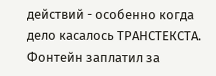действий - особенно когда дело касалось ТРАНСТЕКСТА. Фонтейн заплатил за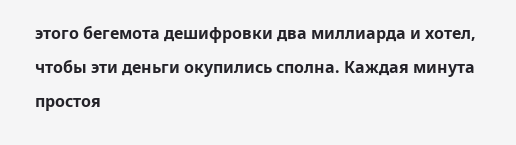этого бегемота дешифровки два миллиарда и хотел, чтобы эти деньги окупились сполна. Каждая минута простоя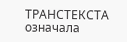ТРАНСТЕКСТА означала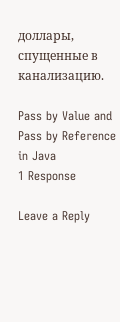доллары, спущенные в канализацию.

Pass by Value and Pass by Reference in Java
1 Response

Leave a Reply